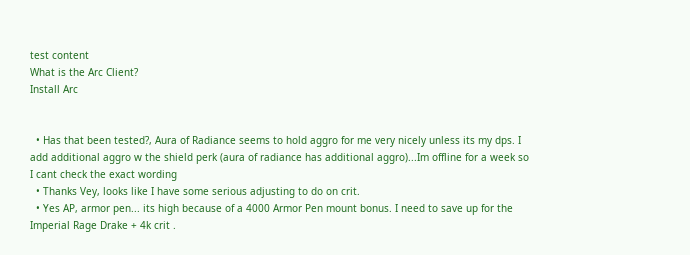test content
What is the Arc Client?
Install Arc


  • Has that been tested?, Aura of Radiance seems to hold aggro for me very nicely unless its my dps. I add additional aggro w the shield perk (aura of radiance has additional aggro)...Im offline for a week so I cant check the exact wording
  • Thanks Vey, looks like I have some serious adjusting to do on crit.
  • Yes AP, armor pen... its high because of a 4000 Armor Pen mount bonus. I need to save up for the Imperial Rage Drake + 4k crit .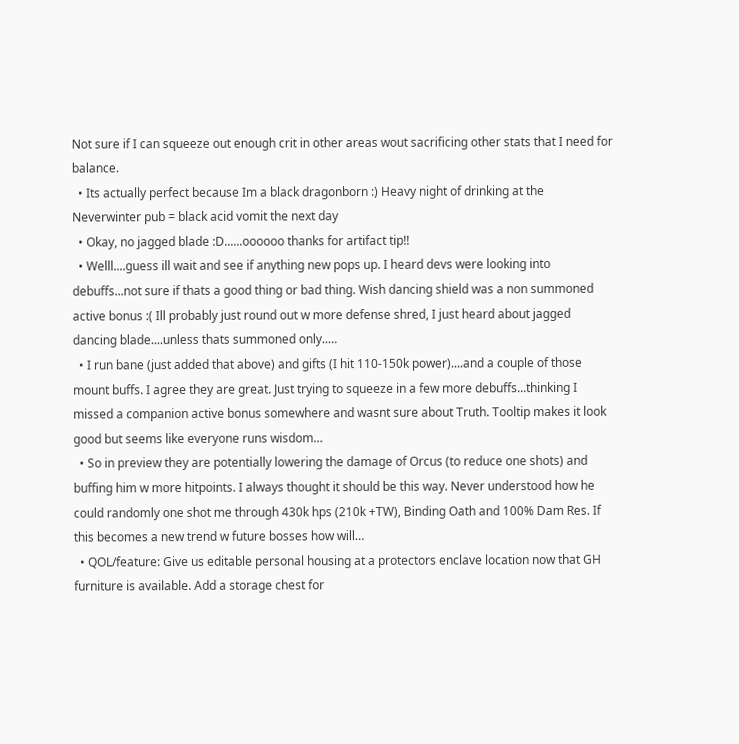Not sure if I can squeeze out enough crit in other areas wout sacrificing other stats that I need for balance.
  • Its actually perfect because Im a black dragonborn :) Heavy night of drinking at the Neverwinter pub = black acid vomit the next day
  • Okay, no jagged blade :D......oooooo thanks for artifact tip!!
  • Welll....guess ill wait and see if anything new pops up. I heard devs were looking into debuffs...not sure if thats a good thing or bad thing. Wish dancing shield was a non summoned active bonus :( Ill probably just round out w more defense shred, I just heard about jagged dancing blade....unless thats summoned only..…
  • I run bane (just added that above) and gifts (I hit 110-150k power)....and a couple of those mount buffs. I agree they are great. Just trying to squeeze in a few more debuffs...thinking I missed a companion active bonus somewhere and wasnt sure about Truth. Tooltip makes it look good but seems like everyone runs wisdom…
  • So in preview they are potentially lowering the damage of Orcus (to reduce one shots) and buffing him w more hitpoints. I always thought it should be this way. Never understood how he could randomly one shot me through 430k hps (210k +TW), Binding Oath and 100% Dam Res. If this becomes a new trend w future bosses how will…
  • QOL/feature: Give us editable personal housing at a protectors enclave location now that GH furniture is available. Add a storage chest for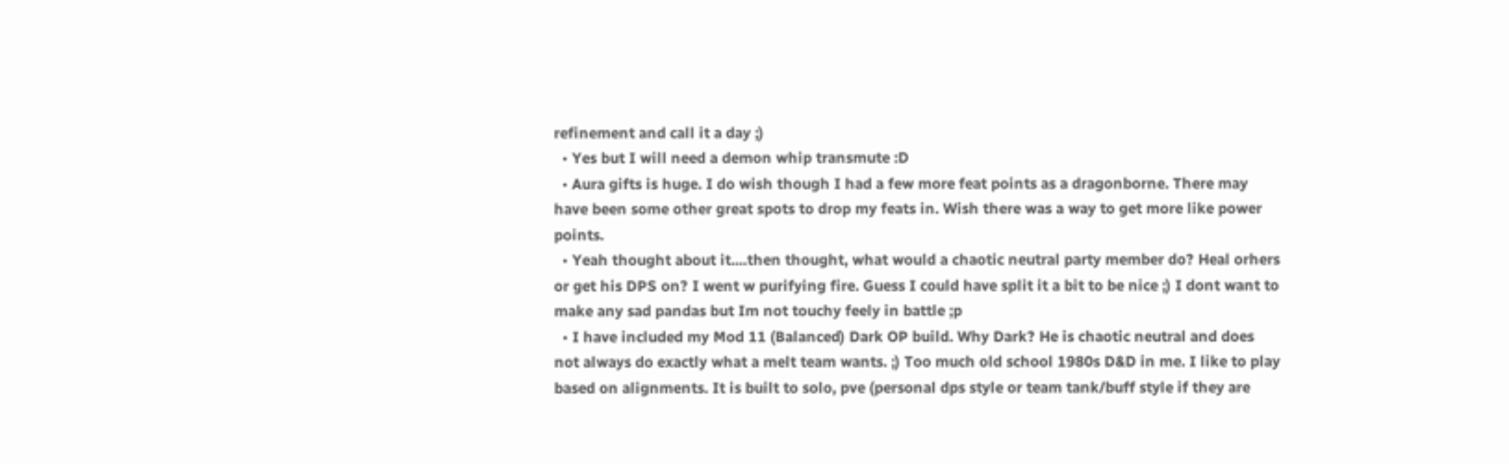refinement and call it a day ;)
  • Yes but I will need a demon whip transmute :D
  • Aura gifts is huge. I do wish though I had a few more feat points as a dragonborne. There may have been some other great spots to drop my feats in. Wish there was a way to get more like power points.
  • Yeah thought about it....then thought, what would a chaotic neutral party member do? Heal orhers or get his DPS on? I went w purifying fire. Guess I could have split it a bit to be nice ;) I dont want to make any sad pandas but Im not touchy feely in battle ;p
  • I have included my Mod 11 (Balanced) Dark OP build. Why Dark? He is chaotic neutral and does not always do exactly what a melt team wants. ;) Too much old school 1980s D&D in me. I like to play based on alignments. It is built to solo, pve (personal dps style or team tank/buff style if they are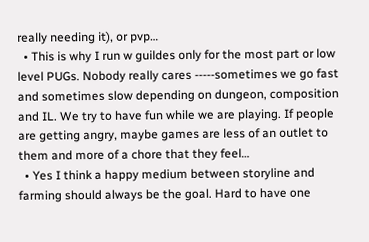really needing it), or pvp…
  • This is why I run w guildes only for the most part or low level PUGs. Nobody really cares -----sometimes we go fast and sometimes slow depending on dungeon, composition and IL. We try to have fun while we are playing. If people are getting angry, maybe games are less of an outlet to them and more of a chore that they feel…
  • Yes I think a happy medium between storyline and farming should always be the goal. Hard to have one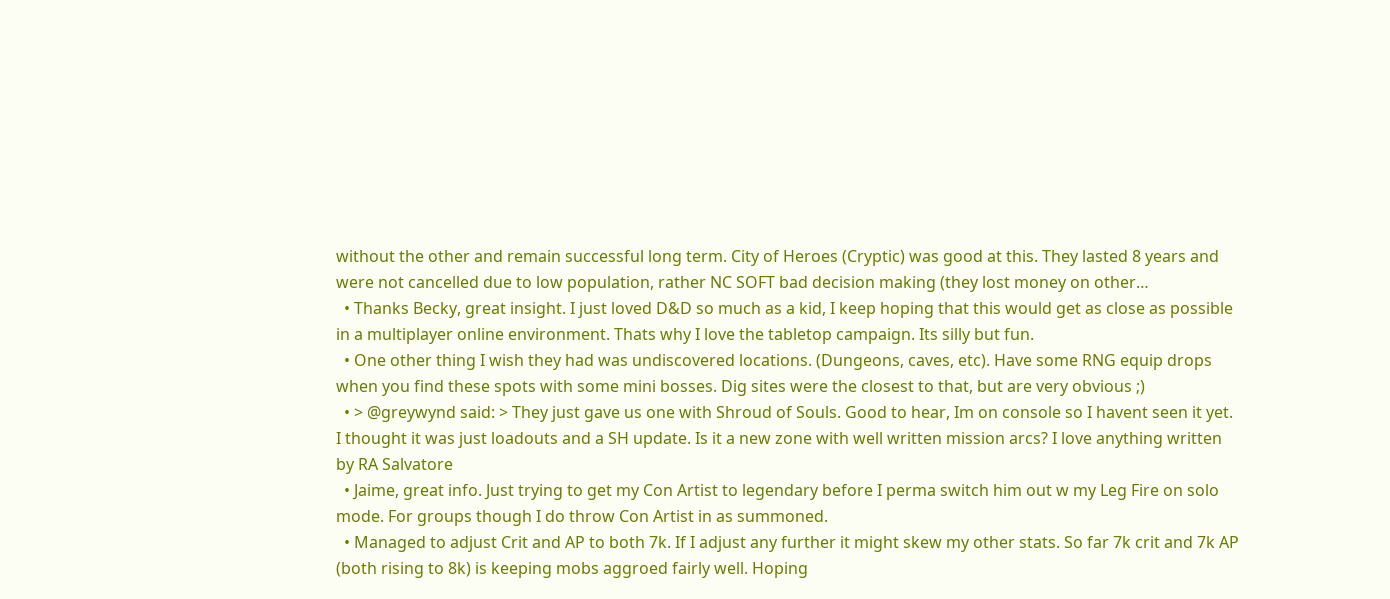without the other and remain successful long term. City of Heroes (Cryptic) was good at this. They lasted 8 years and were not cancelled due to low population, rather NC SOFT bad decision making (they lost money on other…
  • Thanks Becky, great insight. I just loved D&D so much as a kid, I keep hoping that this would get as close as possible in a multiplayer online environment. Thats why I love the tabletop campaign. Its silly but fun.
  • One other thing I wish they had was undiscovered locations. (Dungeons, caves, etc). Have some RNG equip drops when you find these spots with some mini bosses. Dig sites were the closest to that, but are very obvious ;)
  • > @greywynd said: > They just gave us one with Shroud of Souls. Good to hear, Im on console so I havent seen it yet. I thought it was just loadouts and a SH update. Is it a new zone with well written mission arcs? I love anything written by RA Salvatore
  • Jaime, great info. Just trying to get my Con Artist to legendary before I perma switch him out w my Leg Fire on solo mode. For groups though I do throw Con Artist in as summoned.
  • Managed to adjust Crit and AP to both 7k. If I adjust any further it might skew my other stats. So far 7k crit and 7k AP (both rising to 8k) is keeping mobs aggroed fairly well. Hoping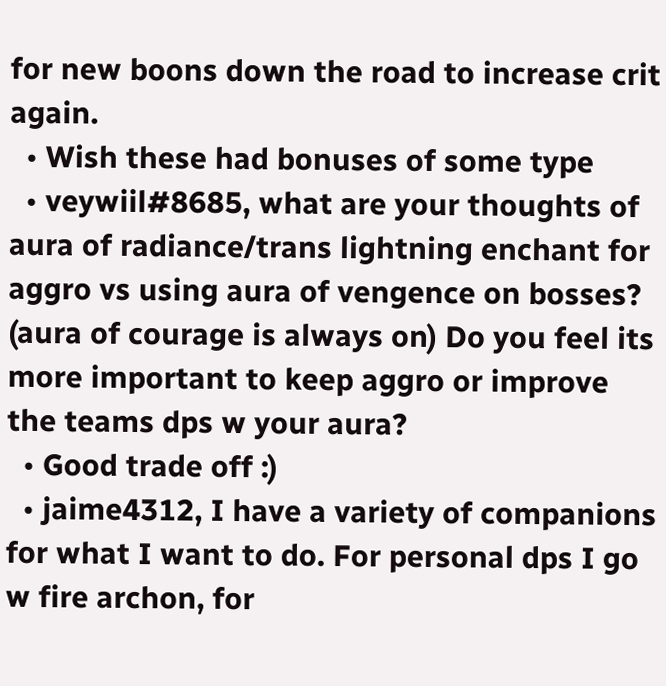for new boons down the road to increase crit again.
  • Wish these had bonuses of some type
  • veywiil#8685, what are your thoughts of aura of radiance/trans lightning enchant for aggro vs using aura of vengence on bosses? (aura of courage is always on) Do you feel its more important to keep aggro or improve the teams dps w your aura?
  • Good trade off :)
  • jaime4312, I have a variety of companions for what I want to do. For personal dps I go w fire archon, for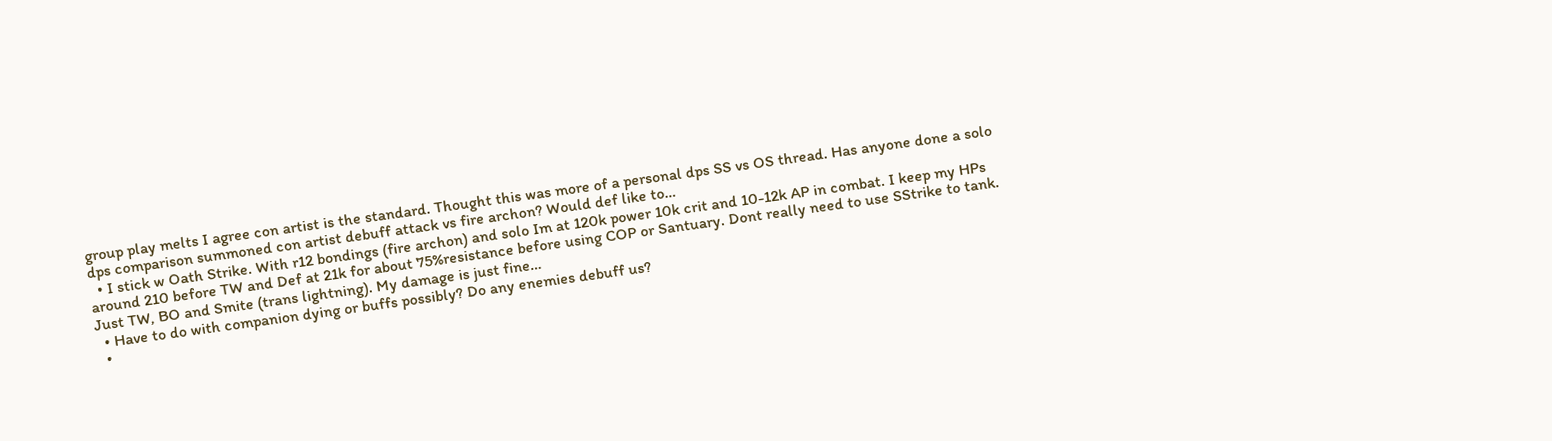group play melts I agree con artist is the standard. Thought this was more of a personal dps SS vs OS thread. Has anyone done a solo dps comparison summoned con artist debuff attack vs fire archon? Would def like to…
  • I stick w Oath Strike. With r12 bondings (fire archon) and solo Im at 120k power 10k crit and 10-12k AP in combat. I keep my HPs around 210 before TW and Def at 21k for about 75%resistance before using COP or Santuary. Dont really need to use SStrike to tank. Just TW, BO and Smite (trans lightning). My damage is just fine…
  • Have to do with companion dying or buffs possibly? Do any enemies debuff us?
  •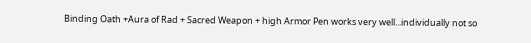Binding Oath +Aura of Rad + Sacred Weapon + high Armor Pen works very well...individually not so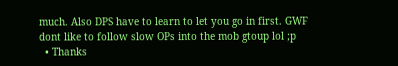much. Also DPS have to learn to let you go in first. GWF dont like to follow slow OPs into the mob gtoup lol ;p
  • Thanks